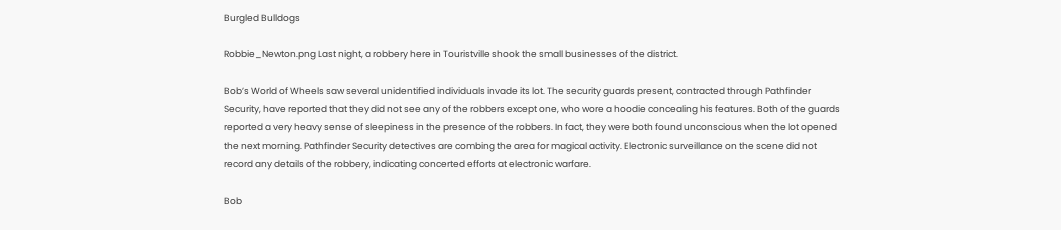Burgled Bulldogs

Robbie_Newton.png Last night, a robbery here in Touristville shook the small businesses of the district.

Bob’s World of Wheels saw several unidentified individuals invade its lot. The security guards present, contracted through Pathfinder Security, have reported that they did not see any of the robbers except one, who wore a hoodie concealing his features. Both of the guards reported a very heavy sense of sleepiness in the presence of the robbers. In fact, they were both found unconscious when the lot opened the next morning. Pathfinder Security detectives are combing the area for magical activity. Electronic surveillance on the scene did not record any details of the robbery, indicating concerted efforts at electronic warfare.

Bob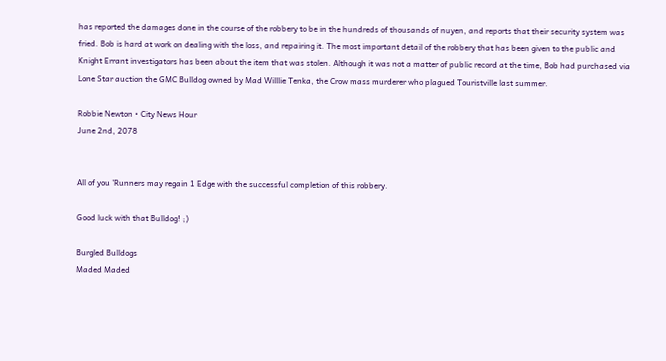has reported the damages done in the course of the robbery to be in the hundreds of thousands of nuyen, and reports that their security system was fried. Bob is hard at work on dealing with the loss, and repairing it. The most important detail of the robbery that has been given to the public and Knight Errant investigators has been about the item that was stolen. Although it was not a matter of public record at the time, Bob had purchased via Lone Star auction the GMC Bulldog owned by Mad Willlie Tenka, the Crow mass murderer who plagued Touristville last summer.

Robbie Newton • City News Hour
June 2nd, 2078


All of you ’Runners may regain 1 Edge with the successful completion of this robbery.

Good luck with that Bulldog! ;)

Burgled Bulldogs
Maded Maded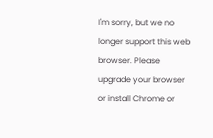I'm sorry, but we no longer support this web browser. Please upgrade your browser or install Chrome or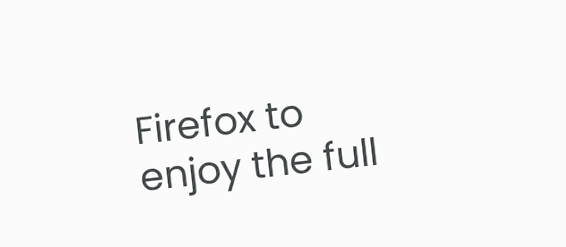Firefox to enjoy the full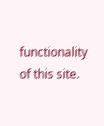functionality of this site.